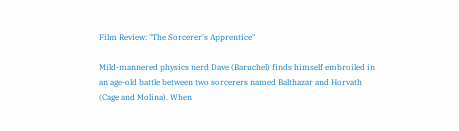Film Review: "The Sorcerer's Apprentice"

Mild-mannered physics nerd Dave (Baruchel) finds himself embroiled in an age-old battle between two sorcerers named Balthazar and Horvath (Cage and Molina). When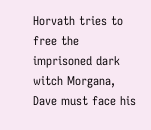Horvath tries to free the imprisoned dark witch Morgana, Dave must face his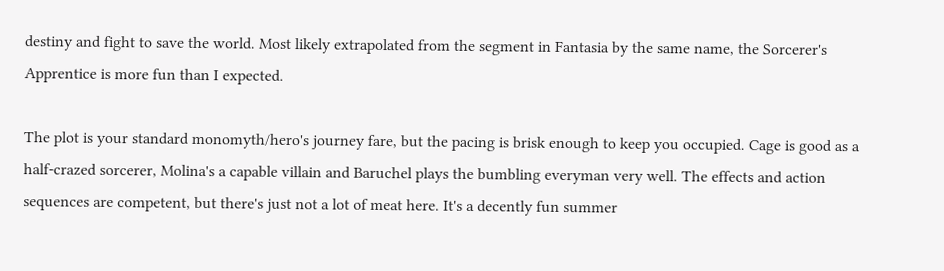destiny and fight to save the world. Most likely extrapolated from the segment in Fantasia by the same name, the Sorcerer's Apprentice is more fun than I expected.

The plot is your standard monomyth/hero's journey fare, but the pacing is brisk enough to keep you occupied. Cage is good as a half-crazed sorcerer, Molina's a capable villain and Baruchel plays the bumbling everyman very well. The effects and action sequences are competent, but there's just not a lot of meat here. It's a decently fun summer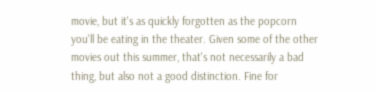movie, but it's as quickly forgotten as the popcorn you'll be eating in the theater. Given some of the other movies out this summer, that's not necessarily a bad thing, but also not a good distinction. Fine for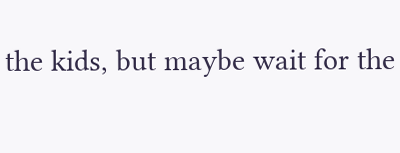the kids, but maybe wait for the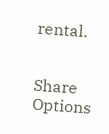rental.


Share Options